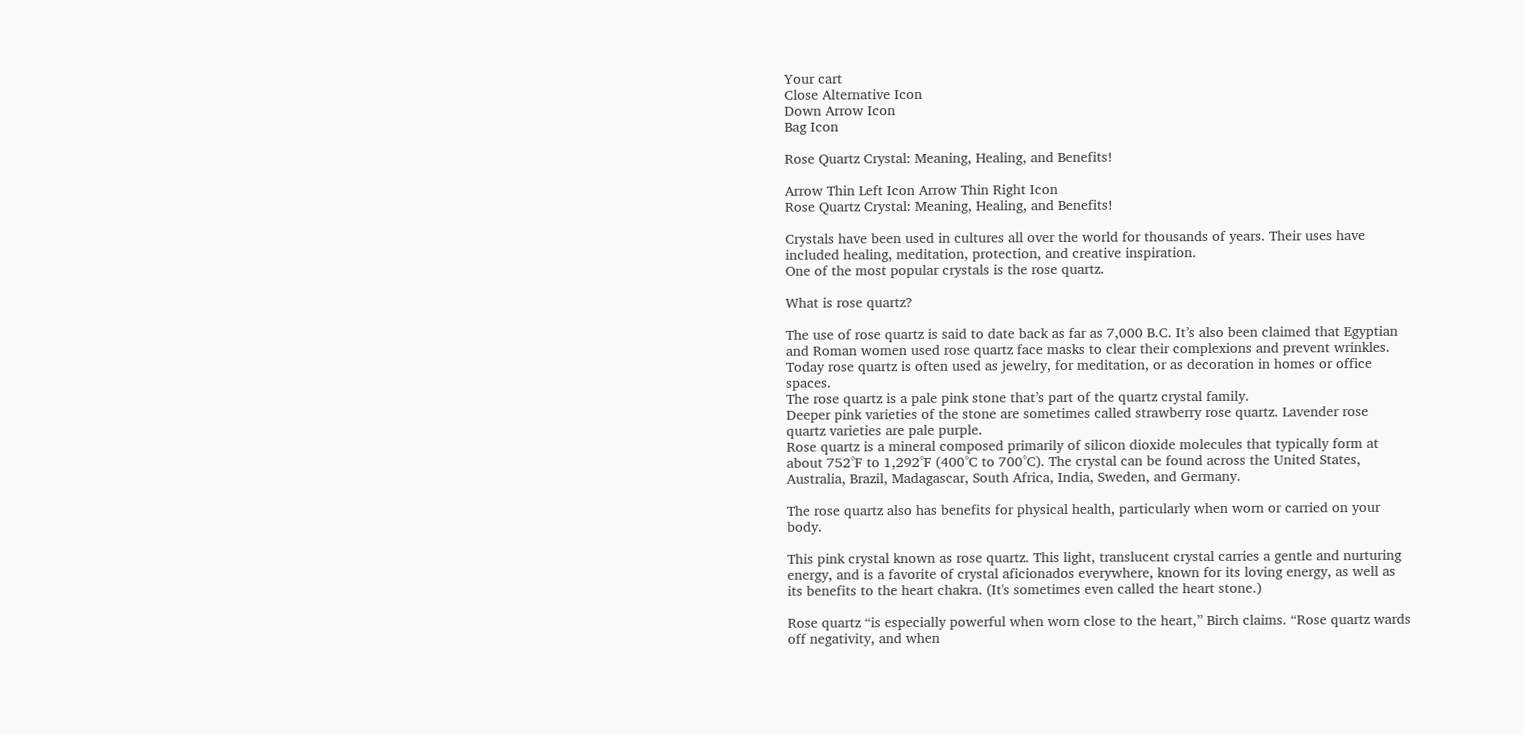Your cart
Close Alternative Icon
Down Arrow Icon
Bag Icon

Rose Quartz Crystal: Meaning, Healing, and Benefits!

Arrow Thin Left Icon Arrow Thin Right Icon
Rose Quartz Crystal: Meaning, Healing, and Benefits!

Crystals have been used in cultures all over the world for thousands of years. Their uses have included healing, meditation, protection, and creative inspiration.
One of the most popular crystals is the rose quartz.

What is rose quartz?

The use of rose quartz is said to date back as far as 7,000 B.C. It’s also been claimed that Egyptian and Roman women used rose quartz face masks to clear their complexions and prevent wrinkles.
Today rose quartz is often used as jewelry, for meditation, or as decoration in homes or office spaces.
The rose quartz is a pale pink stone that’s part of the quartz crystal family.
Deeper pink varieties of the stone are sometimes called strawberry rose quartz. Lavender rose quartz varieties are pale purple.
Rose quartz is a mineral composed primarily of silicon dioxide molecules that typically form at about 752°F to 1,292°F (400°C to 700°C). The crystal can be found across the United States, Australia, Brazil, Madagascar, South Africa, India, Sweden, and Germany.

The rose quartz also has benefits for physical health, particularly when worn or carried on your body.

This pink crystal known as rose quartz. This light, translucent crystal carries a gentle and nurturing energy, and is a favorite of crystal aficionados everywhere, known for its loving energy, as well as its benefits to the heart chakra. (It's sometimes even called the heart stone.)

Rose quartz “is especially powerful when worn close to the heart,” Birch claims. “Rose quartz wards off negativity, and when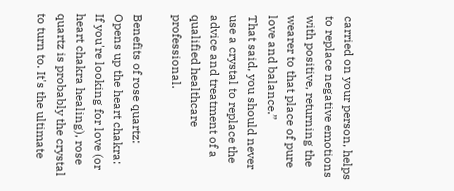carried on your person, helps to replace negative emotions with positive, returning the wearer to that place of pure love and balance.”
That said, you should never use a crystal to replace the advice and treatment of a qualified healthcare professional.

Benefits of rose quartz:
Opens up the heart chakra:
If you're looking for love (or heart chakra healing), rose quartz is probably the crystal to turn to. It's the ultimate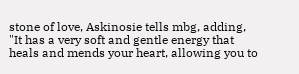stone of love, Askinosie tells mbg, adding, "It has a very soft and gentle energy that heals and mends your heart, allowing you to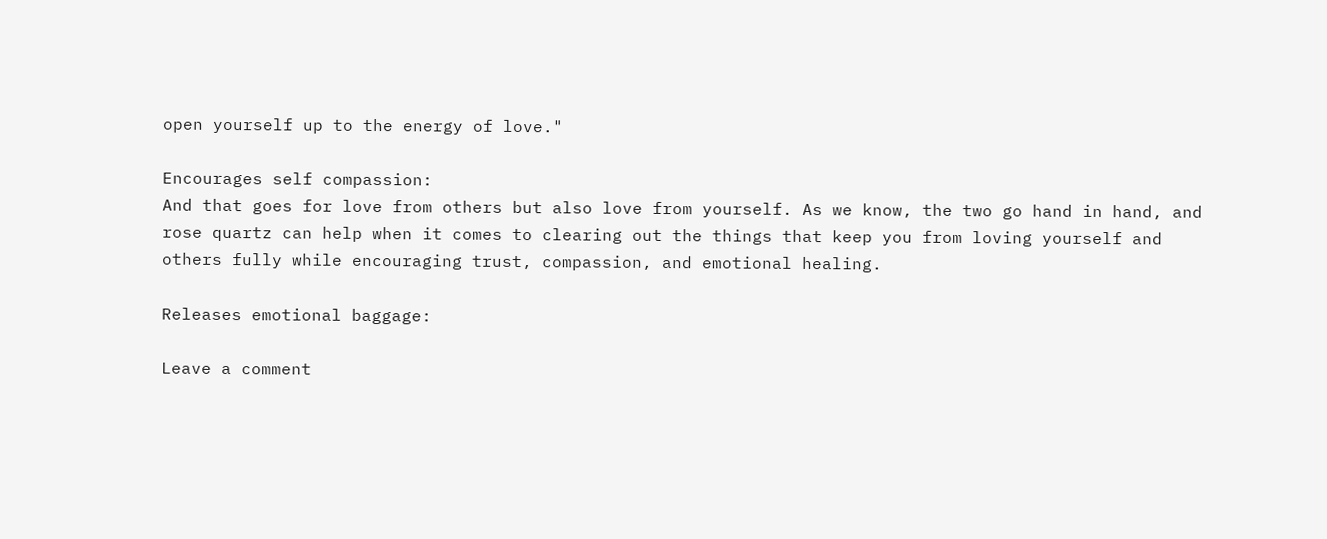open yourself up to the energy of love."

Encourages self compassion:
And that goes for love from others but also love from yourself. As we know, the two go hand in hand, and rose quartz can help when it comes to clearing out the things that keep you from loving yourself and others fully while encouraging trust, compassion, and emotional healing.

Releases emotional baggage:

Leave a comment